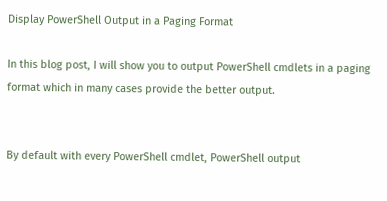Display PowerShell Output in a Paging Format

In this blog post, I will show you to output PowerShell cmdlets in a paging format which in many cases provide the better output.


By default with every PowerShell cmdlet, PowerShell output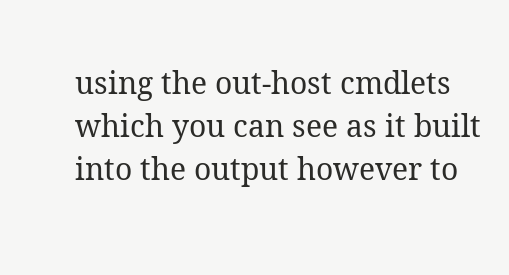using the out-host cmdlets which you can see as it built into the output however to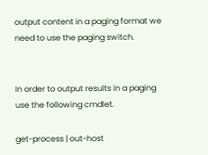output content in a paging format we need to use the paging switch.


In order to output results in a paging use the following cmdlet.

get-process | out-host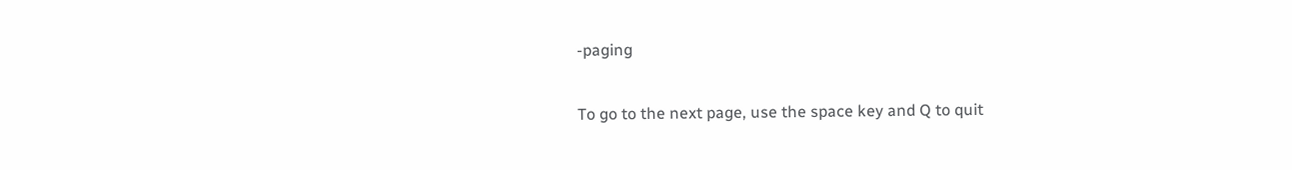-paging

To go to the next page, use the space key and Q to quit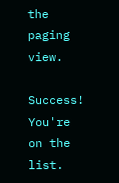the paging view.

Success! You're on the list.